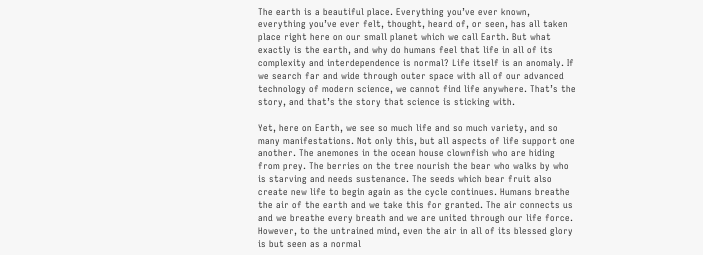The earth is a beautiful place. Everything you’ve ever known, everything you’ve ever felt, thought, heard of, or seen, has all taken place right here on our small planet which we call Earth. But what exactly is the earth, and why do humans feel that life in all of its complexity and interdependence is normal? Life itself is an anomaly. If we search far and wide through outer space with all of our advanced technology of modern science, we cannot find life anywhere. That’s the story, and that’s the story that science is sticking with.

Yet, here on Earth, we see so much life and so much variety, and so many manifestations. Not only this, but all aspects of life support one another. The anemones in the ocean house clownfish who are hiding from prey. The berries on the tree nourish the bear who walks by who is starving and needs sustenance. The seeds which bear fruit also create new life to begin again as the cycle continues. Humans breathe the air of the earth and we take this for granted. The air connects us and we breathe every breath and we are united through our life force. However, to the untrained mind, even the air in all of its blessed glory is but seen as a normal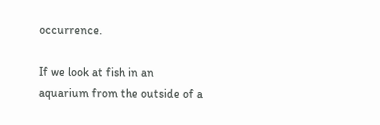occurrence.

If we look at fish in an aquarium from the outside of a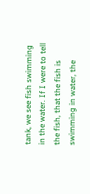tank, we see fish swimming in the water. If I were to tell the fish, that the fish is swimming in water, the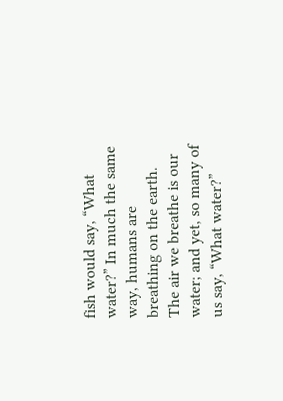fish would say, “What water?” In much the same way, humans are breathing on the earth. The air we breathe is our water; and yet, so many of us say, “What water?”